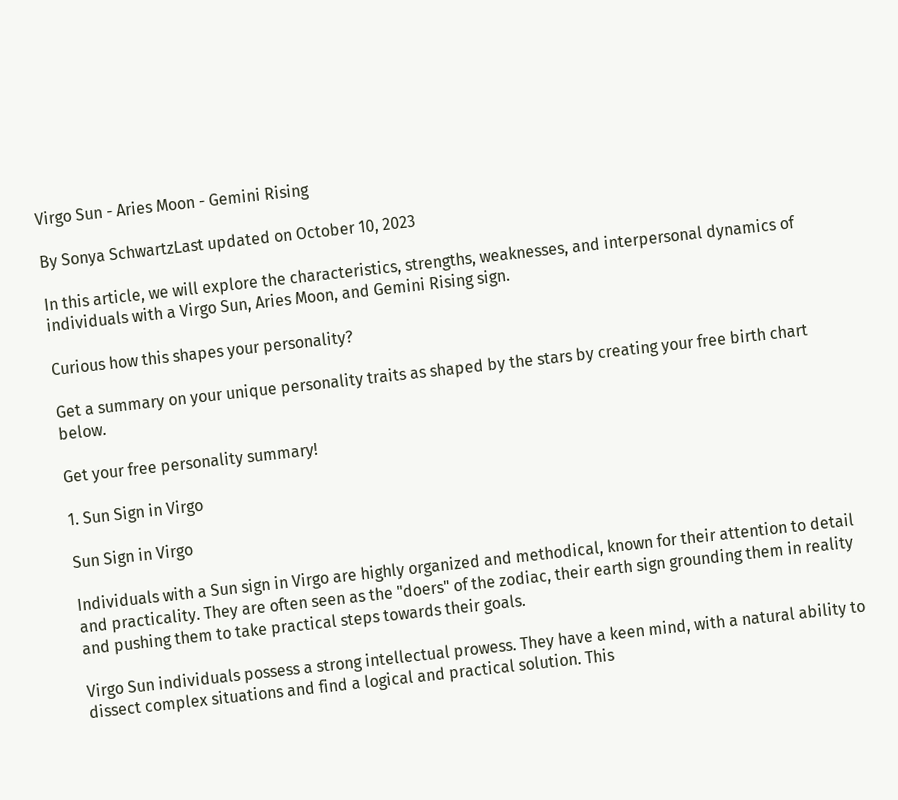Virgo Sun - Aries Moon - Gemini Rising

By Sonya SchwartzLast updated on October 10, 2023

In this article, we will explore the characteristics, strengths, weaknesses, and interpersonal dynamics of individuals with a Virgo Sun, Aries Moon, and Gemini Rising sign.

Curious how this shapes your personality?

Get a summary on your unique personality traits as shaped by the stars by creating your free birth chart below.

Get your free personality summary!

1. Sun Sign in Virgo

Sun Sign in Virgo

Individuals with a Sun sign in Virgo are highly organized and methodical, known for their attention to detail and practicality. They are often seen as the "doers" of the zodiac, their earth sign grounding them in reality and pushing them to take practical steps towards their goals.

Virgo Sun individuals possess a strong intellectual prowess. They have a keen mind, with a natural ability to dissect complex situations and find a logical and practical solution. This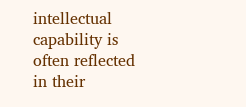intellectual capability is often reflected in their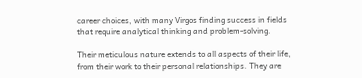career choices, with many Virgos finding success in fields that require analytical thinking and problem-solving.

Their meticulous nature extends to all aspects of their life, from their work to their personal relationships. They are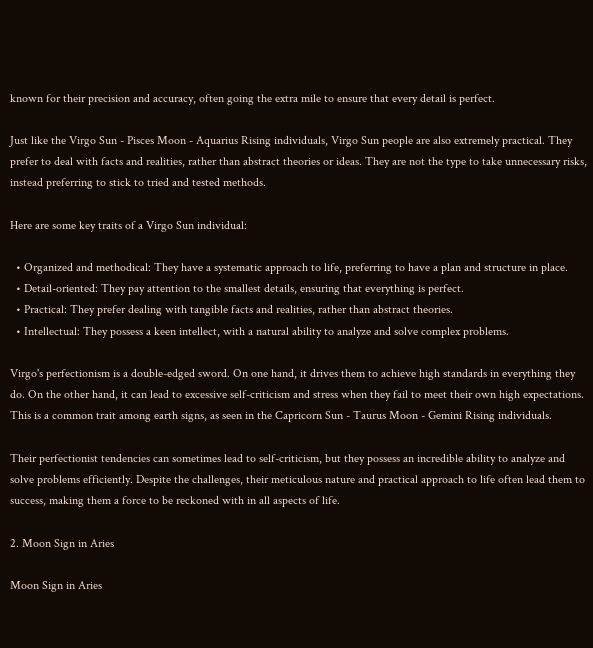known for their precision and accuracy, often going the extra mile to ensure that every detail is perfect.

Just like the Virgo Sun - Pisces Moon - Aquarius Rising individuals, Virgo Sun people are also extremely practical. They prefer to deal with facts and realities, rather than abstract theories or ideas. They are not the type to take unnecessary risks, instead preferring to stick to tried and tested methods.

Here are some key traits of a Virgo Sun individual:

  • Organized and methodical: They have a systematic approach to life, preferring to have a plan and structure in place.
  • Detail-oriented: They pay attention to the smallest details, ensuring that everything is perfect.
  • Practical: They prefer dealing with tangible facts and realities, rather than abstract theories.
  • Intellectual: They possess a keen intellect, with a natural ability to analyze and solve complex problems.

Virgo's perfectionism is a double-edged sword. On one hand, it drives them to achieve high standards in everything they do. On the other hand, it can lead to excessive self-criticism and stress when they fail to meet their own high expectations. This is a common trait among earth signs, as seen in the Capricorn Sun - Taurus Moon - Gemini Rising individuals.

Their perfectionist tendencies can sometimes lead to self-criticism, but they possess an incredible ability to analyze and solve problems efficiently. Despite the challenges, their meticulous nature and practical approach to life often lead them to success, making them a force to be reckoned with in all aspects of life.

2. Moon Sign in Aries

Moon Sign in Aries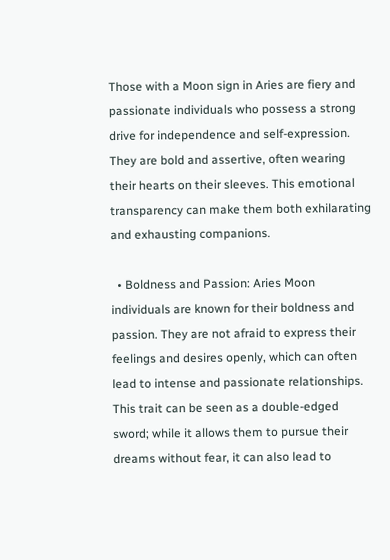Those with a Moon sign in Aries are fiery and passionate individuals who possess a strong drive for independence and self-expression. They are bold and assertive, often wearing their hearts on their sleeves. This emotional transparency can make them both exhilarating and exhausting companions.

  • Boldness and Passion: Aries Moon individuals are known for their boldness and passion. They are not afraid to express their feelings and desires openly, which can often lead to intense and passionate relationships. This trait can be seen as a double-edged sword; while it allows them to pursue their dreams without fear, it can also lead to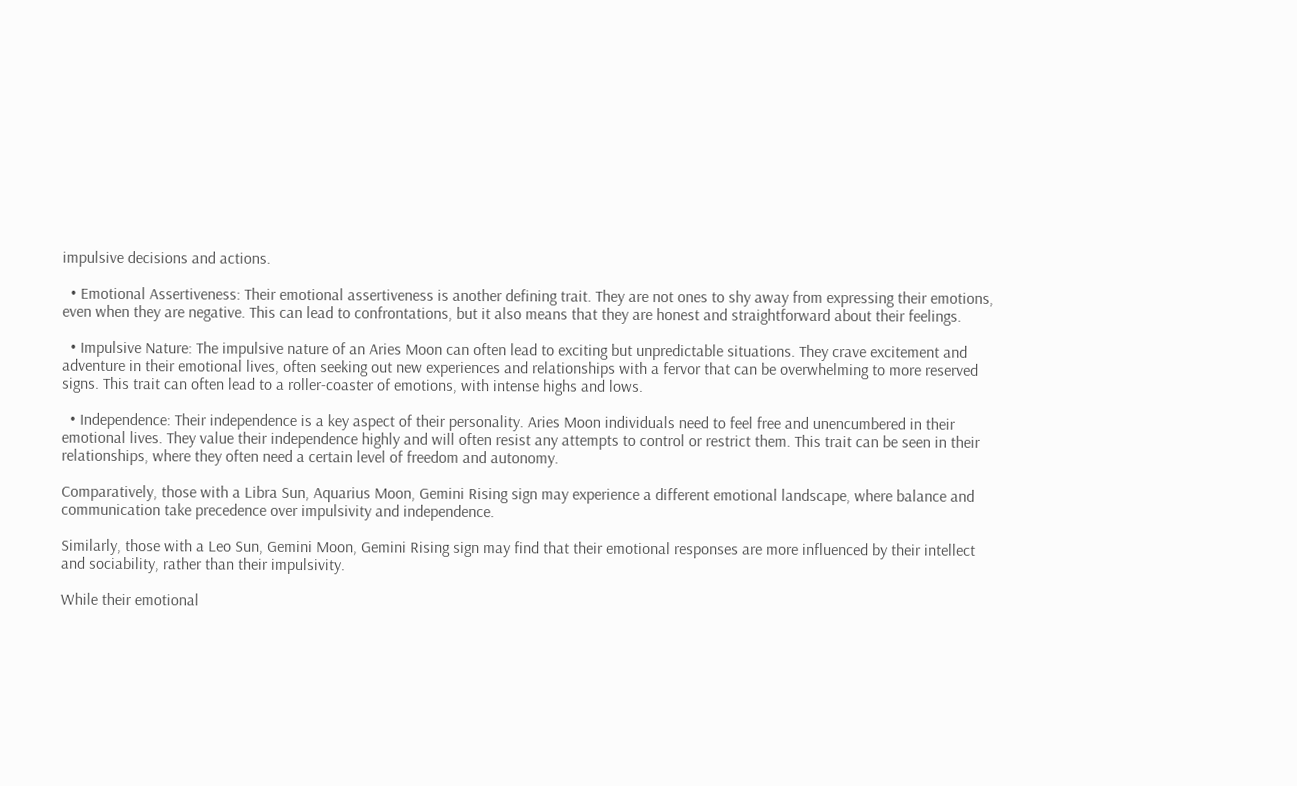impulsive decisions and actions.

  • Emotional Assertiveness: Their emotional assertiveness is another defining trait. They are not ones to shy away from expressing their emotions, even when they are negative. This can lead to confrontations, but it also means that they are honest and straightforward about their feelings.

  • Impulsive Nature: The impulsive nature of an Aries Moon can often lead to exciting but unpredictable situations. They crave excitement and adventure in their emotional lives, often seeking out new experiences and relationships with a fervor that can be overwhelming to more reserved signs. This trait can often lead to a roller-coaster of emotions, with intense highs and lows.

  • Independence: Their independence is a key aspect of their personality. Aries Moon individuals need to feel free and unencumbered in their emotional lives. They value their independence highly and will often resist any attempts to control or restrict them. This trait can be seen in their relationships, where they often need a certain level of freedom and autonomy.

Comparatively, those with a Libra Sun, Aquarius Moon, Gemini Rising sign may experience a different emotional landscape, where balance and communication take precedence over impulsivity and independence.

Similarly, those with a Leo Sun, Gemini Moon, Gemini Rising sign may find that their emotional responses are more influenced by their intellect and sociability, rather than their impulsivity.

While their emotional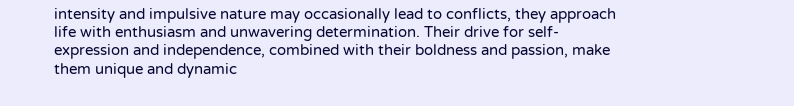intensity and impulsive nature may occasionally lead to conflicts, they approach life with enthusiasm and unwavering determination. Their drive for self-expression and independence, combined with their boldness and passion, make them unique and dynamic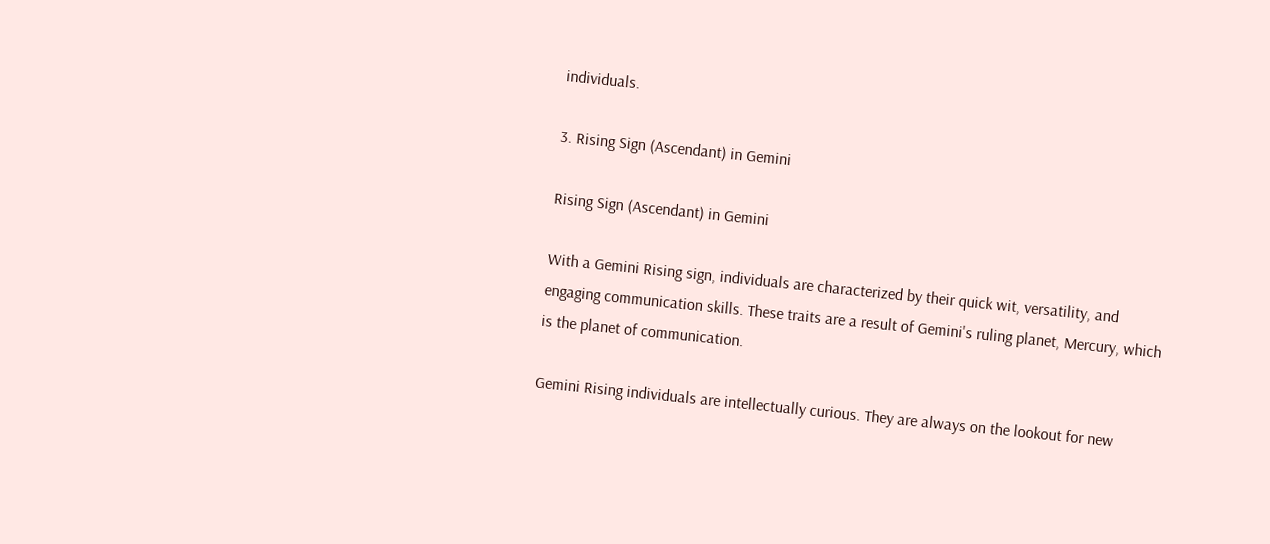individuals.

3. Rising Sign (Ascendant) in Gemini

Rising Sign (Ascendant) in Gemini

With a Gemini Rising sign, individuals are characterized by their quick wit, versatility, and engaging communication skills. These traits are a result of Gemini's ruling planet, Mercury, which is the planet of communication.

Gemini Rising individuals are intellectually curious. They are always on the lookout for new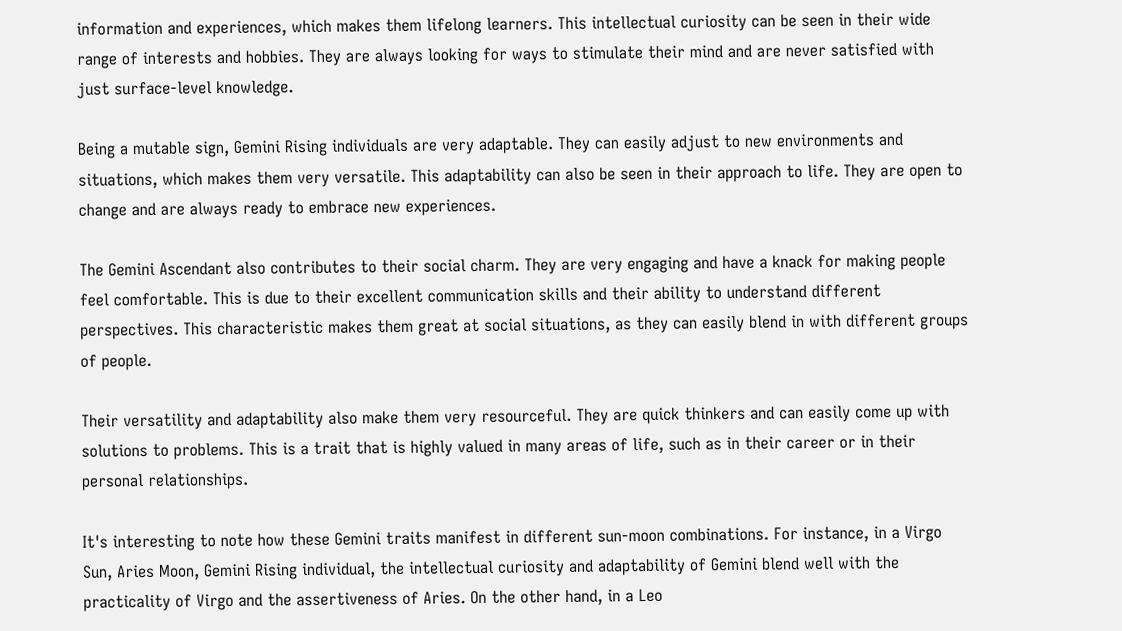information and experiences, which makes them lifelong learners. This intellectual curiosity can be seen in their wide range of interests and hobbies. They are always looking for ways to stimulate their mind and are never satisfied with just surface-level knowledge.

Being a mutable sign, Gemini Rising individuals are very adaptable. They can easily adjust to new environments and situations, which makes them very versatile. This adaptability can also be seen in their approach to life. They are open to change and are always ready to embrace new experiences.

The Gemini Ascendant also contributes to their social charm. They are very engaging and have a knack for making people feel comfortable. This is due to their excellent communication skills and their ability to understand different perspectives. This characteristic makes them great at social situations, as they can easily blend in with different groups of people.

Their versatility and adaptability also make them very resourceful. They are quick thinkers and can easily come up with solutions to problems. This is a trait that is highly valued in many areas of life, such as in their career or in their personal relationships.

It's interesting to note how these Gemini traits manifest in different sun-moon combinations. For instance, in a Virgo Sun, Aries Moon, Gemini Rising individual, the intellectual curiosity and adaptability of Gemini blend well with the practicality of Virgo and the assertiveness of Aries. On the other hand, in a Leo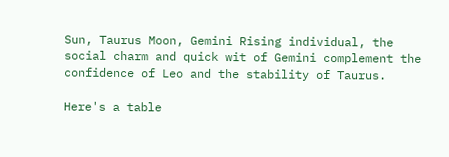Sun, Taurus Moon, Gemini Rising individual, the social charm and quick wit of Gemini complement the confidence of Leo and the stability of Taurus.

Here's a table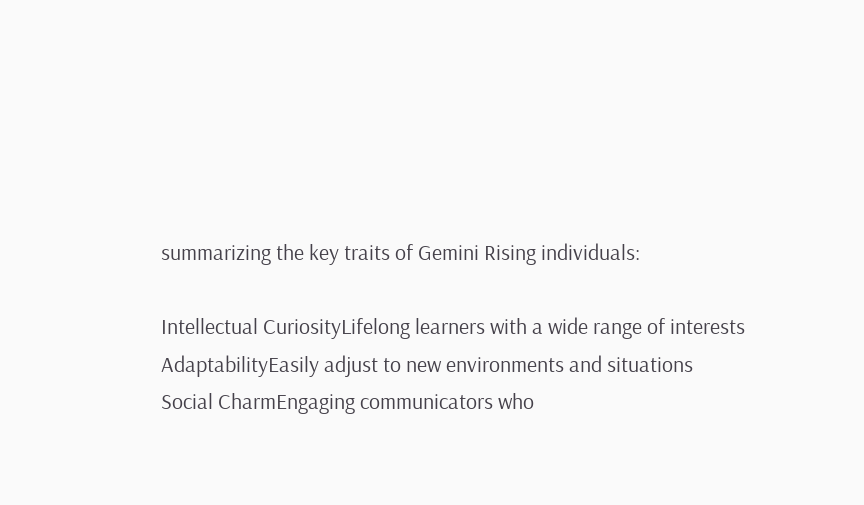summarizing the key traits of Gemini Rising individuals:

Intellectual CuriosityLifelong learners with a wide range of interests
AdaptabilityEasily adjust to new environments and situations
Social CharmEngaging communicators who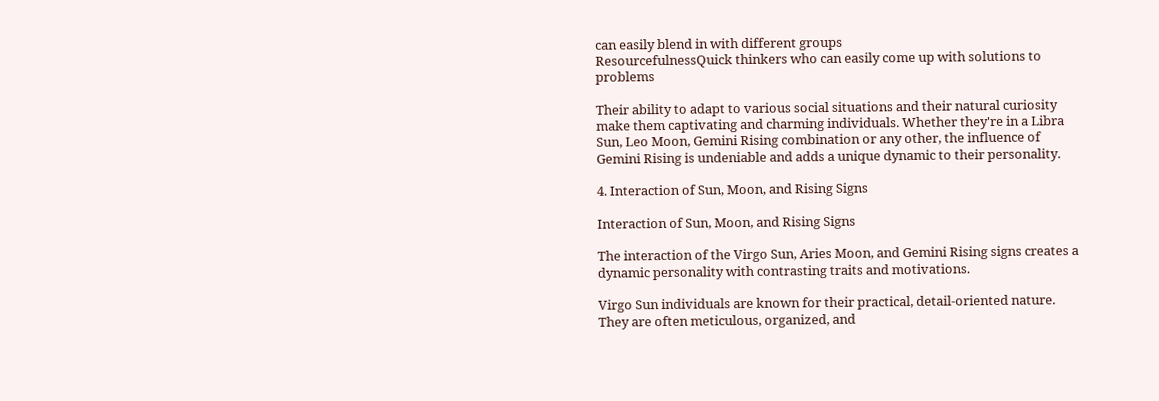can easily blend in with different groups
ResourcefulnessQuick thinkers who can easily come up with solutions to problems

Their ability to adapt to various social situations and their natural curiosity make them captivating and charming individuals. Whether they're in a Libra Sun, Leo Moon, Gemini Rising combination or any other, the influence of Gemini Rising is undeniable and adds a unique dynamic to their personality.

4. Interaction of Sun, Moon, and Rising Signs

Interaction of Sun, Moon, and Rising Signs

The interaction of the Virgo Sun, Aries Moon, and Gemini Rising signs creates a dynamic personality with contrasting traits and motivations.

Virgo Sun individuals are known for their practical, detail-oriented nature. They are often meticulous, organized, and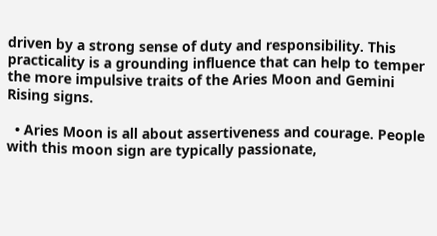driven by a strong sense of duty and responsibility. This practicality is a grounding influence that can help to temper the more impulsive traits of the Aries Moon and Gemini Rising signs.

  • Aries Moon is all about assertiveness and courage. People with this moon sign are typically passionate,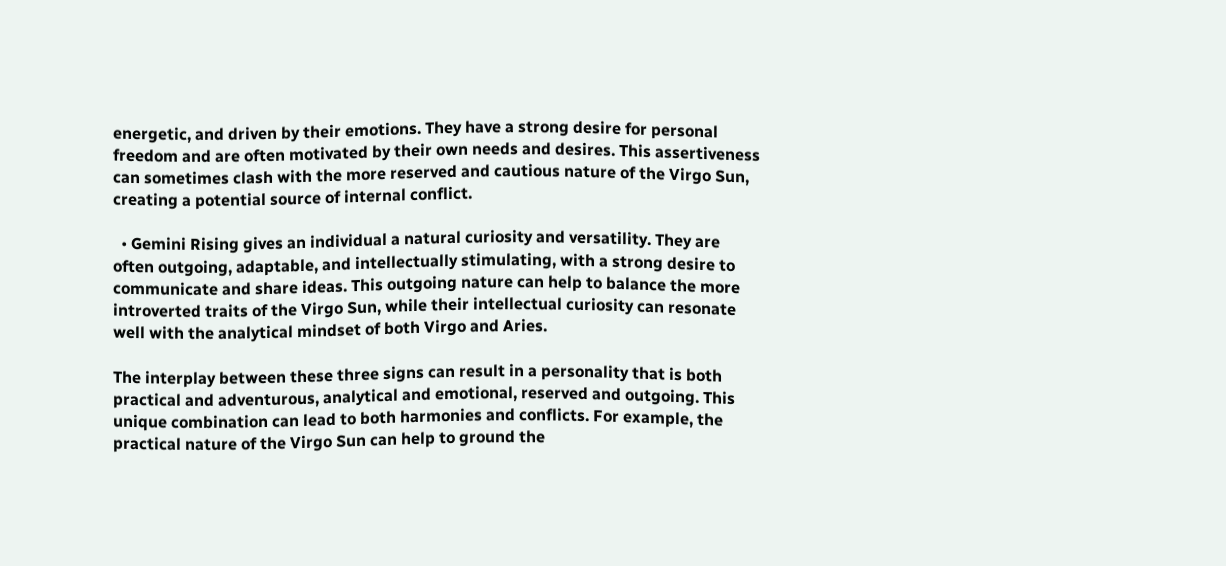energetic, and driven by their emotions. They have a strong desire for personal freedom and are often motivated by their own needs and desires. This assertiveness can sometimes clash with the more reserved and cautious nature of the Virgo Sun, creating a potential source of internal conflict.

  • Gemini Rising gives an individual a natural curiosity and versatility. They are often outgoing, adaptable, and intellectually stimulating, with a strong desire to communicate and share ideas. This outgoing nature can help to balance the more introverted traits of the Virgo Sun, while their intellectual curiosity can resonate well with the analytical mindset of both Virgo and Aries.

The interplay between these three signs can result in a personality that is both practical and adventurous, analytical and emotional, reserved and outgoing. This unique combination can lead to both harmonies and conflicts. For example, the practical nature of the Virgo Sun can help to ground the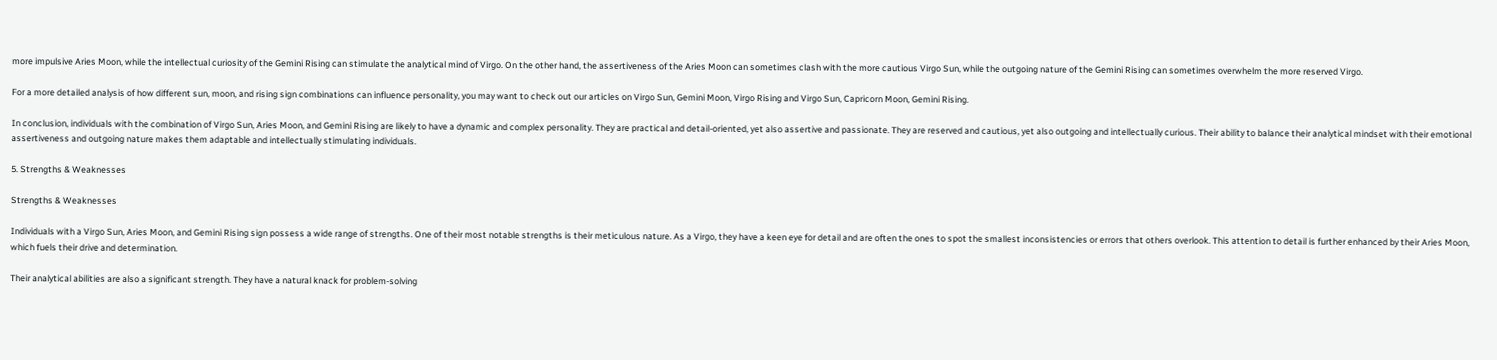more impulsive Aries Moon, while the intellectual curiosity of the Gemini Rising can stimulate the analytical mind of Virgo. On the other hand, the assertiveness of the Aries Moon can sometimes clash with the more cautious Virgo Sun, while the outgoing nature of the Gemini Rising can sometimes overwhelm the more reserved Virgo.

For a more detailed analysis of how different sun, moon, and rising sign combinations can influence personality, you may want to check out our articles on Virgo Sun, Gemini Moon, Virgo Rising and Virgo Sun, Capricorn Moon, Gemini Rising.

In conclusion, individuals with the combination of Virgo Sun, Aries Moon, and Gemini Rising are likely to have a dynamic and complex personality. They are practical and detail-oriented, yet also assertive and passionate. They are reserved and cautious, yet also outgoing and intellectually curious. Their ability to balance their analytical mindset with their emotional assertiveness and outgoing nature makes them adaptable and intellectually stimulating individuals.

5. Strengths & Weaknesses

Strengths & Weaknesses

Individuals with a Virgo Sun, Aries Moon, and Gemini Rising sign possess a wide range of strengths. One of their most notable strengths is their meticulous nature. As a Virgo, they have a keen eye for detail and are often the ones to spot the smallest inconsistencies or errors that others overlook. This attention to detail is further enhanced by their Aries Moon, which fuels their drive and determination.

Their analytical abilities are also a significant strength. They have a natural knack for problem-solving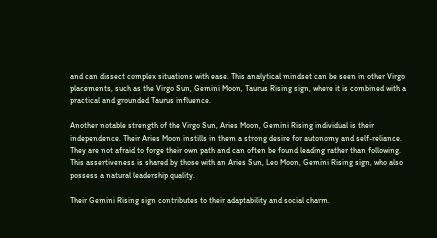and can dissect complex situations with ease. This analytical mindset can be seen in other Virgo placements, such as the Virgo Sun, Gemini Moon, Taurus Rising sign, where it is combined with a practical and grounded Taurus influence.

Another notable strength of the Virgo Sun, Aries Moon, Gemini Rising individual is their independence. Their Aries Moon instills in them a strong desire for autonomy and self-reliance. They are not afraid to forge their own path and can often be found leading rather than following. This assertiveness is shared by those with an Aries Sun, Leo Moon, Gemini Rising sign, who also possess a natural leadership quality.

Their Gemini Rising sign contributes to their adaptability and social charm.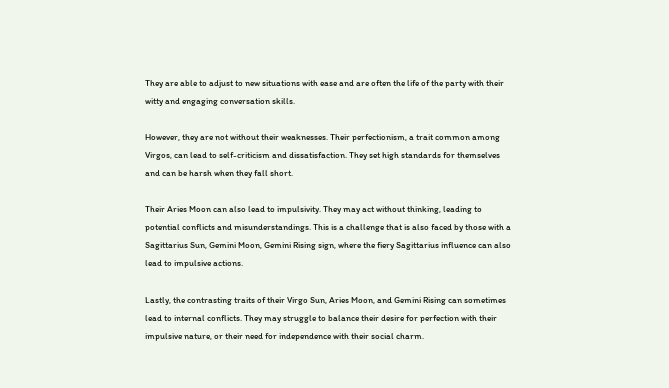They are able to adjust to new situations with ease and are often the life of the party with their witty and engaging conversation skills.

However, they are not without their weaknesses. Their perfectionism, a trait common among Virgos, can lead to self-criticism and dissatisfaction. They set high standards for themselves and can be harsh when they fall short.

Their Aries Moon can also lead to impulsivity. They may act without thinking, leading to potential conflicts and misunderstandings. This is a challenge that is also faced by those with a Sagittarius Sun, Gemini Moon, Gemini Rising sign, where the fiery Sagittarius influence can also lead to impulsive actions.

Lastly, the contrasting traits of their Virgo Sun, Aries Moon, and Gemini Rising can sometimes lead to internal conflicts. They may struggle to balance their desire for perfection with their impulsive nature, or their need for independence with their social charm.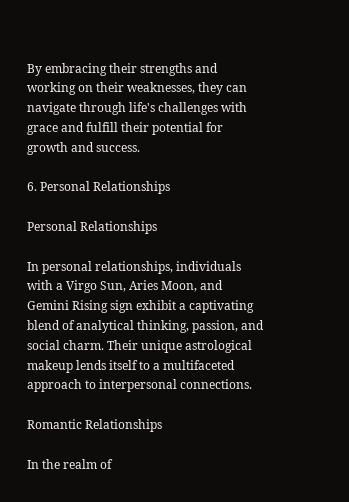By embracing their strengths and working on their weaknesses, they can navigate through life's challenges with grace and fulfill their potential for growth and success.

6. Personal Relationships

Personal Relationships

In personal relationships, individuals with a Virgo Sun, Aries Moon, and Gemini Rising sign exhibit a captivating blend of analytical thinking, passion, and social charm. Their unique astrological makeup lends itself to a multifaceted approach to interpersonal connections.

Romantic Relationships

In the realm of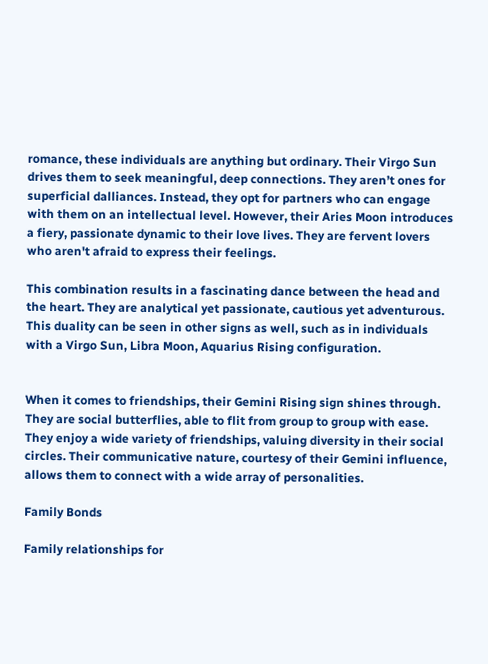romance, these individuals are anything but ordinary. Their Virgo Sun drives them to seek meaningful, deep connections. They aren’t ones for superficial dalliances. Instead, they opt for partners who can engage with them on an intellectual level. However, their Aries Moon introduces a fiery, passionate dynamic to their love lives. They are fervent lovers who aren't afraid to express their feelings.

This combination results in a fascinating dance between the head and the heart. They are analytical yet passionate, cautious yet adventurous. This duality can be seen in other signs as well, such as in individuals with a Virgo Sun, Libra Moon, Aquarius Rising configuration.


When it comes to friendships, their Gemini Rising sign shines through. They are social butterflies, able to flit from group to group with ease. They enjoy a wide variety of friendships, valuing diversity in their social circles. Their communicative nature, courtesy of their Gemini influence, allows them to connect with a wide array of personalities.

Family Bonds

Family relationships for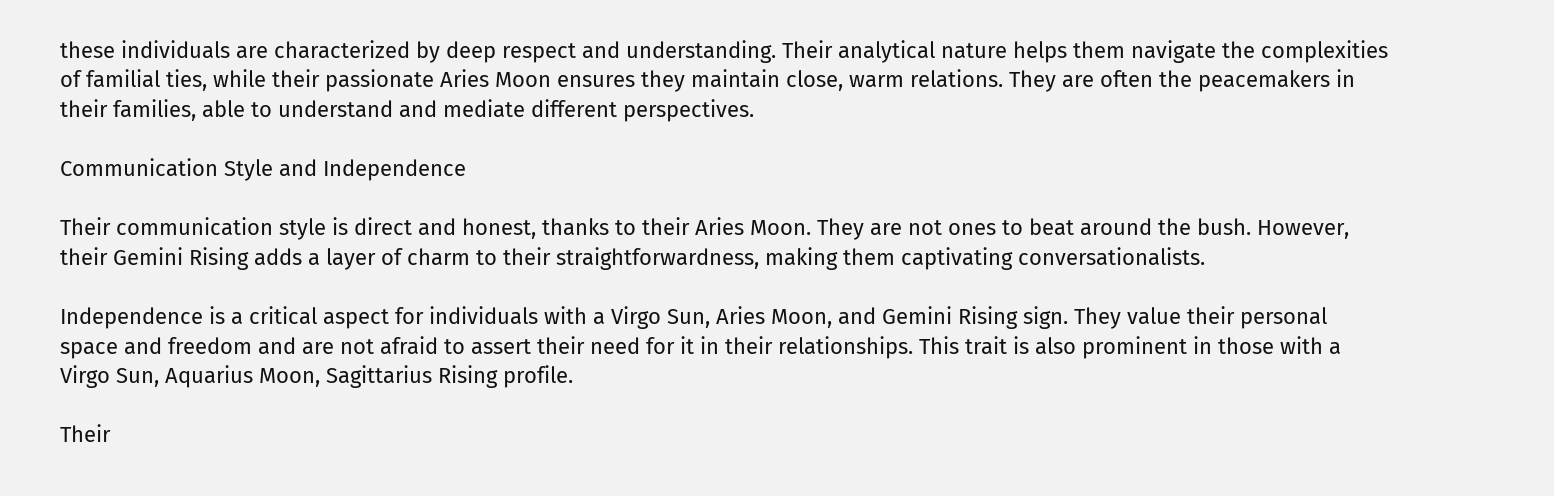these individuals are characterized by deep respect and understanding. Their analytical nature helps them navigate the complexities of familial ties, while their passionate Aries Moon ensures they maintain close, warm relations. They are often the peacemakers in their families, able to understand and mediate different perspectives.

Communication Style and Independence

Their communication style is direct and honest, thanks to their Aries Moon. They are not ones to beat around the bush. However, their Gemini Rising adds a layer of charm to their straightforwardness, making them captivating conversationalists.

Independence is a critical aspect for individuals with a Virgo Sun, Aries Moon, and Gemini Rising sign. They value their personal space and freedom and are not afraid to assert their need for it in their relationships. This trait is also prominent in those with a Virgo Sun, Aquarius Moon, Sagittarius Rising profile.

Their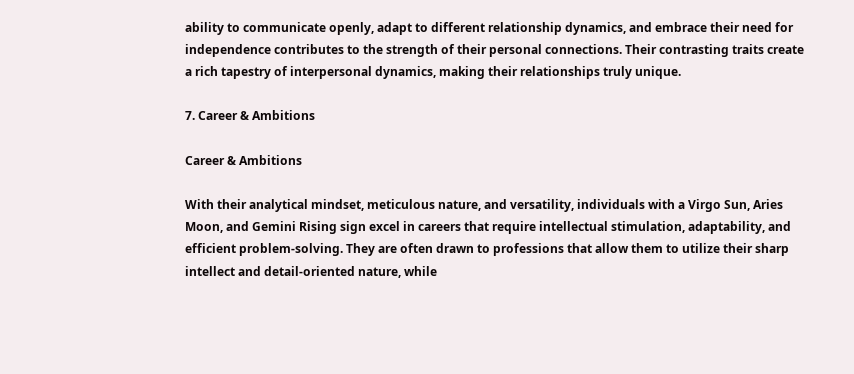ability to communicate openly, adapt to different relationship dynamics, and embrace their need for independence contributes to the strength of their personal connections. Their contrasting traits create a rich tapestry of interpersonal dynamics, making their relationships truly unique.

7. Career & Ambitions

Career & Ambitions

With their analytical mindset, meticulous nature, and versatility, individuals with a Virgo Sun, Aries Moon, and Gemini Rising sign excel in careers that require intellectual stimulation, adaptability, and efficient problem-solving. They are often drawn to professions that allow them to utilize their sharp intellect and detail-oriented nature, while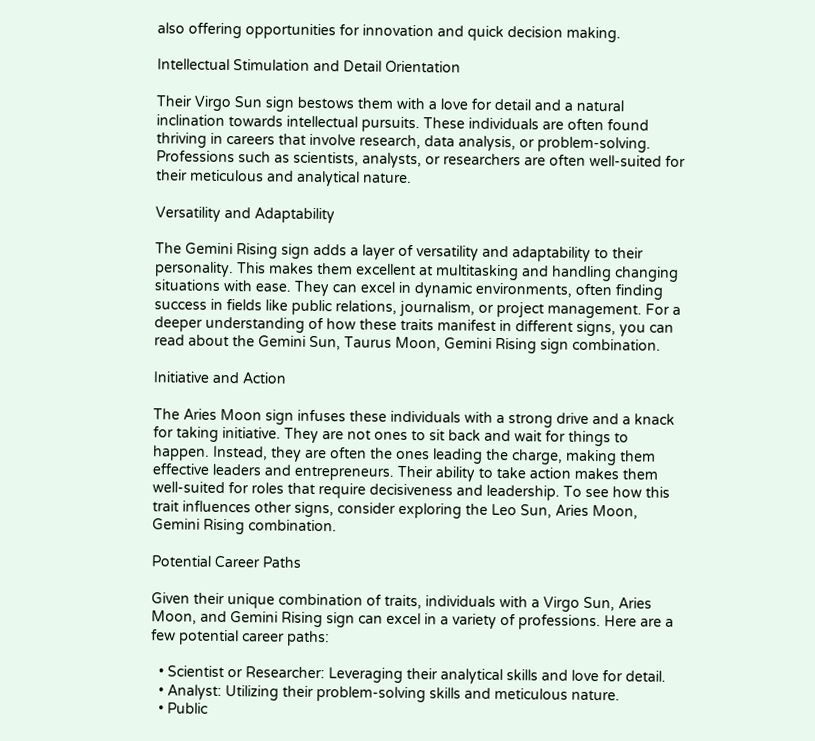also offering opportunities for innovation and quick decision making.

Intellectual Stimulation and Detail Orientation

Their Virgo Sun sign bestows them with a love for detail and a natural inclination towards intellectual pursuits. These individuals are often found thriving in careers that involve research, data analysis, or problem-solving. Professions such as scientists, analysts, or researchers are often well-suited for their meticulous and analytical nature.

Versatility and Adaptability

The Gemini Rising sign adds a layer of versatility and adaptability to their personality. This makes them excellent at multitasking and handling changing situations with ease. They can excel in dynamic environments, often finding success in fields like public relations, journalism, or project management. For a deeper understanding of how these traits manifest in different signs, you can read about the Gemini Sun, Taurus Moon, Gemini Rising sign combination.

Initiative and Action

The Aries Moon sign infuses these individuals with a strong drive and a knack for taking initiative. They are not ones to sit back and wait for things to happen. Instead, they are often the ones leading the charge, making them effective leaders and entrepreneurs. Their ability to take action makes them well-suited for roles that require decisiveness and leadership. To see how this trait influences other signs, consider exploring the Leo Sun, Aries Moon, Gemini Rising combination.

Potential Career Paths

Given their unique combination of traits, individuals with a Virgo Sun, Aries Moon, and Gemini Rising sign can excel in a variety of professions. Here are a few potential career paths:

  • Scientist or Researcher: Leveraging their analytical skills and love for detail.
  • Analyst: Utilizing their problem-solving skills and meticulous nature.
  • Public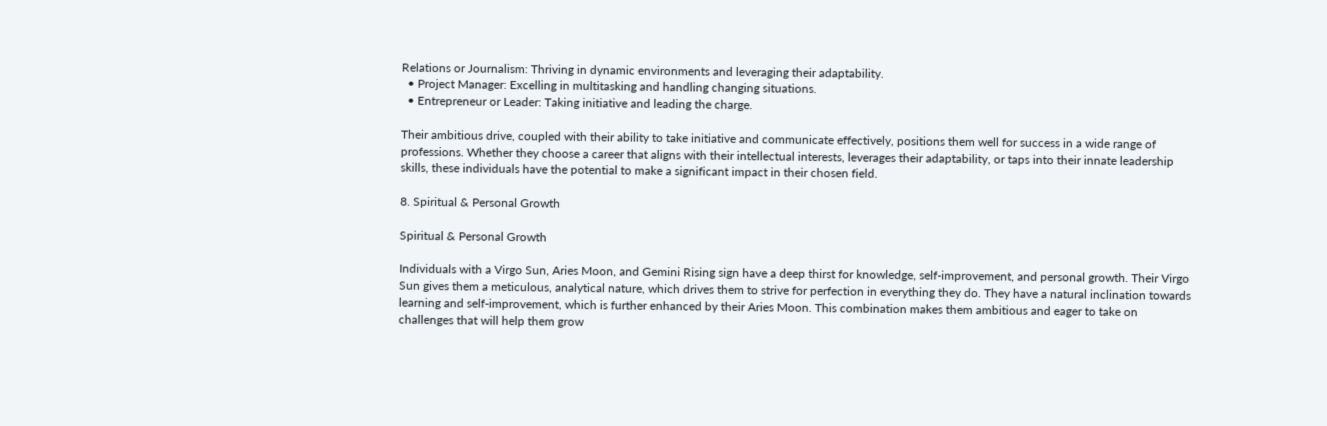Relations or Journalism: Thriving in dynamic environments and leveraging their adaptability.
  • Project Manager: Excelling in multitasking and handling changing situations.
  • Entrepreneur or Leader: Taking initiative and leading the charge.

Their ambitious drive, coupled with their ability to take initiative and communicate effectively, positions them well for success in a wide range of professions. Whether they choose a career that aligns with their intellectual interests, leverages their adaptability, or taps into their innate leadership skills, these individuals have the potential to make a significant impact in their chosen field.

8. Spiritual & Personal Growth

Spiritual & Personal Growth

Individuals with a Virgo Sun, Aries Moon, and Gemini Rising sign have a deep thirst for knowledge, self-improvement, and personal growth. Their Virgo Sun gives them a meticulous, analytical nature, which drives them to strive for perfection in everything they do. They have a natural inclination towards learning and self-improvement, which is further enhanced by their Aries Moon. This combination makes them ambitious and eager to take on challenges that will help them grow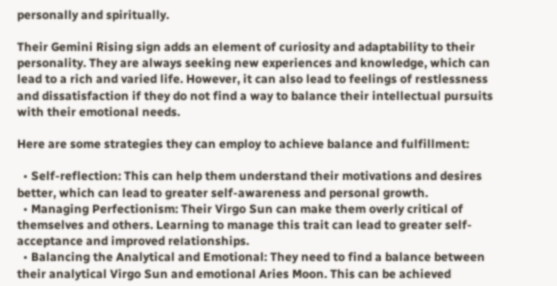personally and spiritually.

Their Gemini Rising sign adds an element of curiosity and adaptability to their personality. They are always seeking new experiences and knowledge, which can lead to a rich and varied life. However, it can also lead to feelings of restlessness and dissatisfaction if they do not find a way to balance their intellectual pursuits with their emotional needs.

Here are some strategies they can employ to achieve balance and fulfillment:

  • Self-reflection: This can help them understand their motivations and desires better, which can lead to greater self-awareness and personal growth.
  • Managing Perfectionism: Their Virgo Sun can make them overly critical of themselves and others. Learning to manage this trait can lead to greater self-acceptance and improved relationships.
  • Balancing the Analytical and Emotional: They need to find a balance between their analytical Virgo Sun and emotional Aries Moon. This can be achieved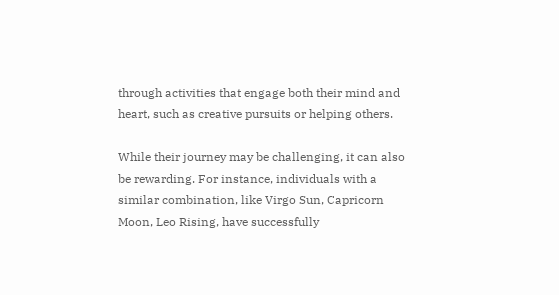through activities that engage both their mind and heart, such as creative pursuits or helping others.

While their journey may be challenging, it can also be rewarding. For instance, individuals with a similar combination, like Virgo Sun, Capricorn Moon, Leo Rising, have successfully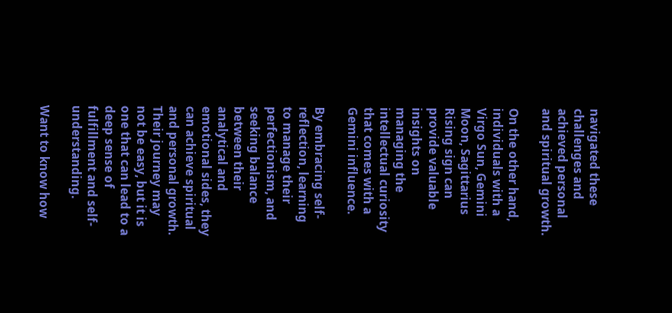navigated these challenges and achieved personal and spiritual growth.

On the other hand, individuals with a Virgo Sun, Gemini Moon, Sagittarius Rising sign can provide valuable insights on managing the intellectual curiosity that comes with a Gemini influence.

By embracing self-reflection, learning to manage their perfectionism, and seeking balance between their analytical and emotional sides, they can achieve spiritual and personal growth. Their journey may not be easy, but it is one that can lead to a deep sense of fulfillment and self-understanding.

Want to know how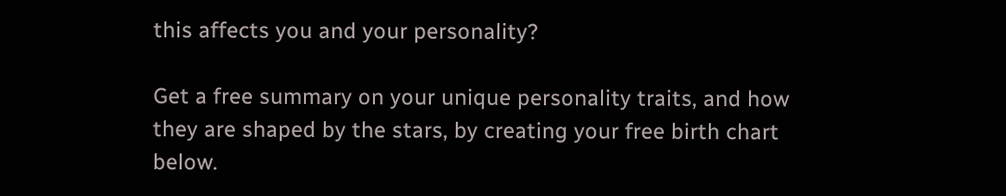this affects you and your personality?

Get a free summary on your unique personality traits, and how they are shaped by the stars, by creating your free birth chart below.